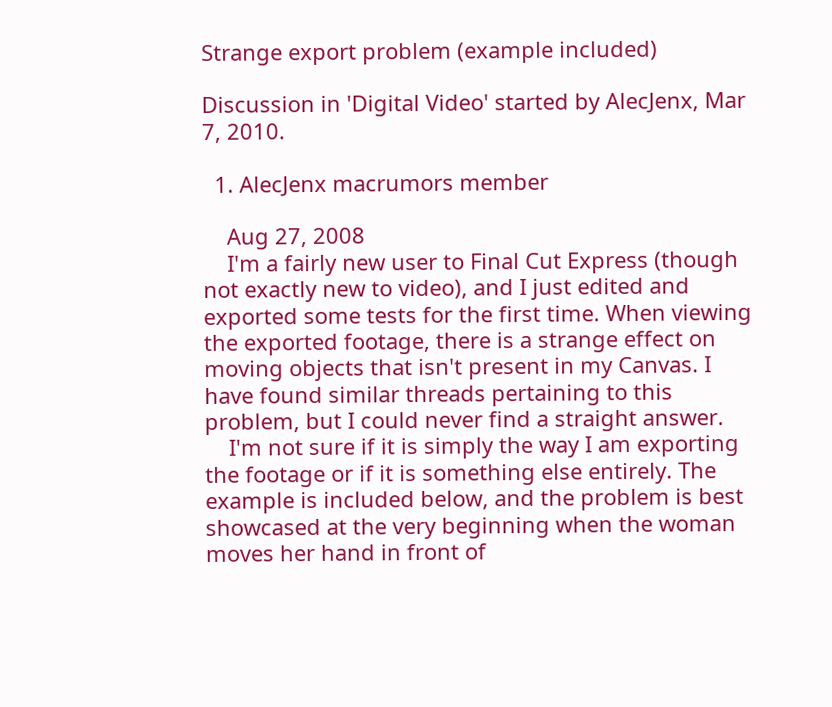Strange export problem (example included)

Discussion in 'Digital Video' started by AlecJenx, Mar 7, 2010.

  1. AlecJenx macrumors member

    Aug 27, 2008
    I'm a fairly new user to Final Cut Express (though not exactly new to video), and I just edited and exported some tests for the first time. When viewing the exported footage, there is a strange effect on moving objects that isn't present in my Canvas. I have found similar threads pertaining to this problem, but I could never find a straight answer.
    I'm not sure if it is simply the way I am exporting the footage or if it is something else entirely. The example is included below, and the problem is best showcased at the very beginning when the woman moves her hand in front of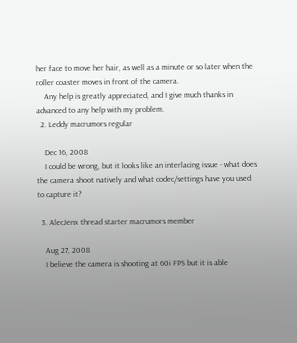her face to move her hair, as well as a minute or so later when the roller coaster moves in front of the camera.
    Any help is greatly appreciated, and I give much thanks in advanced to any help with my problem.
  2. Leddy macrumors regular

    Dec 16, 2008
    I could be wrong, but it looks like an interlacing issue - what does the camera shoot natively and what codec/settings have you used to capture it?

  3. AlecJenx thread starter macrumors member

    Aug 27, 2008
    I believe the camera is shooting at 60i FPS but it is able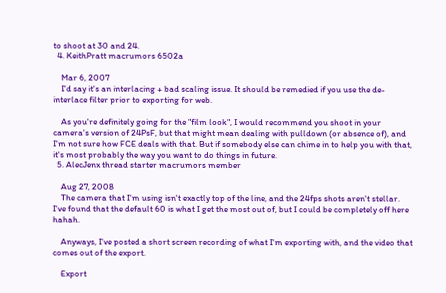to shoot at 30 and 24.
  4. KeithPratt macrumors 6502a

    Mar 6, 2007
    I'd say it's an interlacing + bad scaling issue. It should be remedied if you use the de-interlace filter prior to exporting for web.

    As you're definitely going for the "film look", I would recommend you shoot in your camera's version of 24PsF, but that might mean dealing with pulldown (or absence of), and I'm not sure how FCE deals with that. But if somebody else can chime in to help you with that, it's most probably the way you want to do things in future.
  5. AlecJenx thread starter macrumors member

    Aug 27, 2008
    The camera that I'm using isn't exactly top of the line, and the 24fps shots aren't stellar. I've found that the default 60 is what I get the most out of, but I could be completely off here hahah.

    Anyways, I've posted a short screen recording of what I'm exporting with, and the video that comes out of the export.

    Export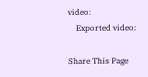video:
    Exported video:

Share This Page